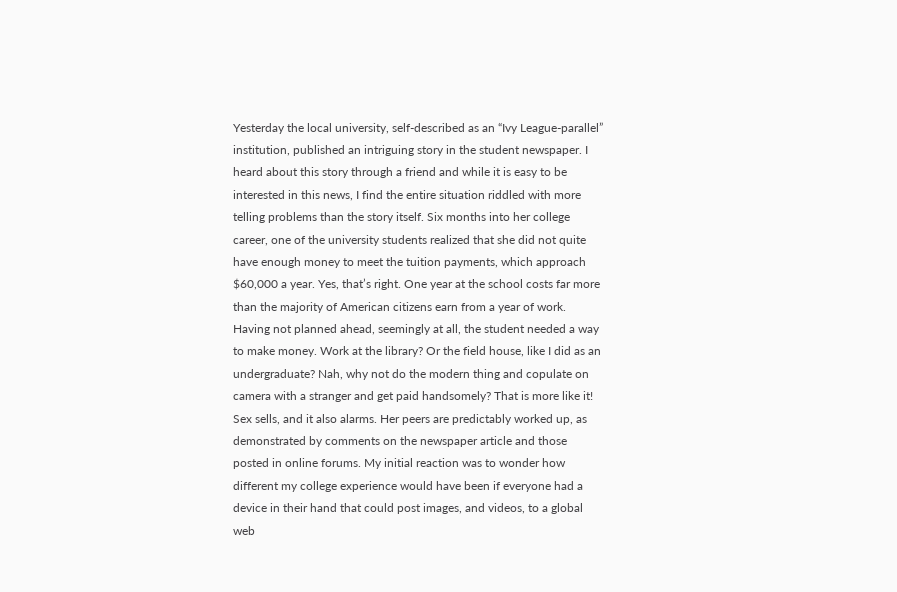Yesterday the local university, self-described as an “Ivy League-parallel” institution, published an intriguing story in the student newspaper. I heard about this story through a friend and while it is easy to be interested in this news, I find the entire situation riddled with more telling problems than the story itself. Six months into her college career, one of the university students realized that she did not quite have enough money to meet the tuition payments, which approach $60,000 a year. Yes, that’s right. One year at the school costs far more than the majority of American citizens earn from a year of work. Having not planned ahead, seemingly at all, the student needed a way to make money. Work at the library? Or the field house, like I did as an undergraduate? Nah, why not do the modern thing and copulate on camera with a stranger and get paid handsomely? That is more like it! Sex sells, and it also alarms. Her peers are predictably worked up, as demonstrated by comments on the newspaper article and those posted in online forums. My initial reaction was to wonder how different my college experience would have been if everyone had a device in their hand that could post images, and videos, to a global web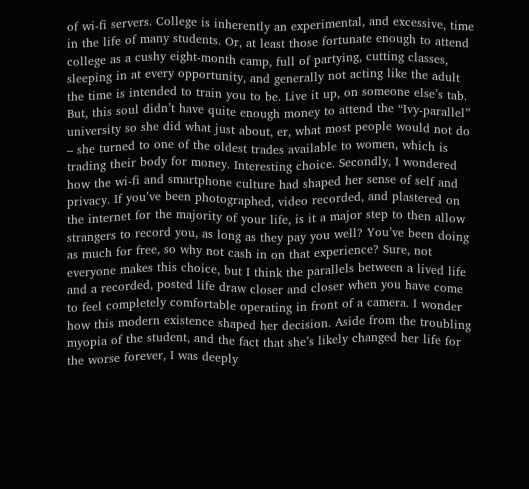of wi-fi servers. College is inherently an experimental, and excessive, time in the life of many students. Or, at least those fortunate enough to attend college as a cushy eight-month camp, full of partying, cutting classes, sleeping in at every opportunity, and generally not acting like the adult the time is intended to train you to be. Live it up, on someone else’s tab. But, this soul didn’t have quite enough money to attend the “Ivy-parallel” university so she did what just about, er, what most people would not do – she turned to one of the oldest trades available to women, which is trading their body for money. Interesting choice. Secondly, I wondered how the wi-fi and smartphone culture had shaped her sense of self and privacy. If you’ve been photographed, video recorded, and plastered on the internet for the majority of your life, is it a major step to then allow strangers to record you, as long as they pay you well? You’ve been doing as much for free, so why not cash in on that experience? Sure, not everyone makes this choice, but I think the parallels between a lived life and a recorded, posted life draw closer and closer when you have come to feel completely comfortable operating in front of a camera. I wonder how this modern existence shaped her decision. Aside from the troubling myopia of the student, and the fact that she’s likely changed her life for the worse forever, I was deeply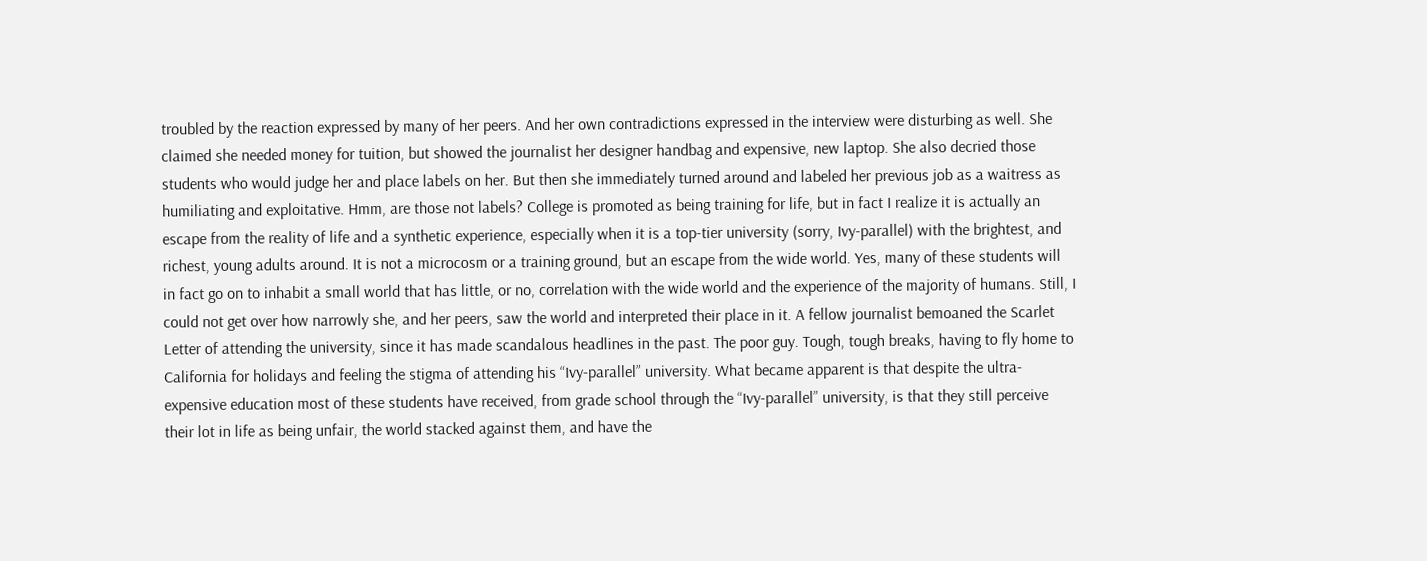troubled by the reaction expressed by many of her peers. And her own contradictions expressed in the interview were disturbing as well. She claimed she needed money for tuition, but showed the journalist her designer handbag and expensive, new laptop. She also decried those students who would judge her and place labels on her. But then she immediately turned around and labeled her previous job as a waitress as humiliating and exploitative. Hmm, are those not labels? College is promoted as being training for life, but in fact I realize it is actually an escape from the reality of life and a synthetic experience, especially when it is a top-tier university (sorry, Ivy-parallel) with the brightest, and richest, young adults around. It is not a microcosm or a training ground, but an escape from the wide world. Yes, many of these students will in fact go on to inhabit a small world that has little, or no, correlation with the wide world and the experience of the majority of humans. Still, I could not get over how narrowly she, and her peers, saw the world and interpreted their place in it. A fellow journalist bemoaned the Scarlet Letter of attending the university, since it has made scandalous headlines in the past. The poor guy. Tough, tough breaks, having to fly home to California for holidays and feeling the stigma of attending his “Ivy-parallel” university. What became apparent is that despite the ultra-expensive education most of these students have received, from grade school through the “Ivy-parallel” university, is that they still perceive their lot in life as being unfair, the world stacked against them, and have the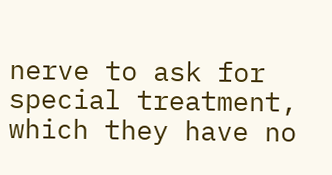nerve to ask for special treatment, which they have no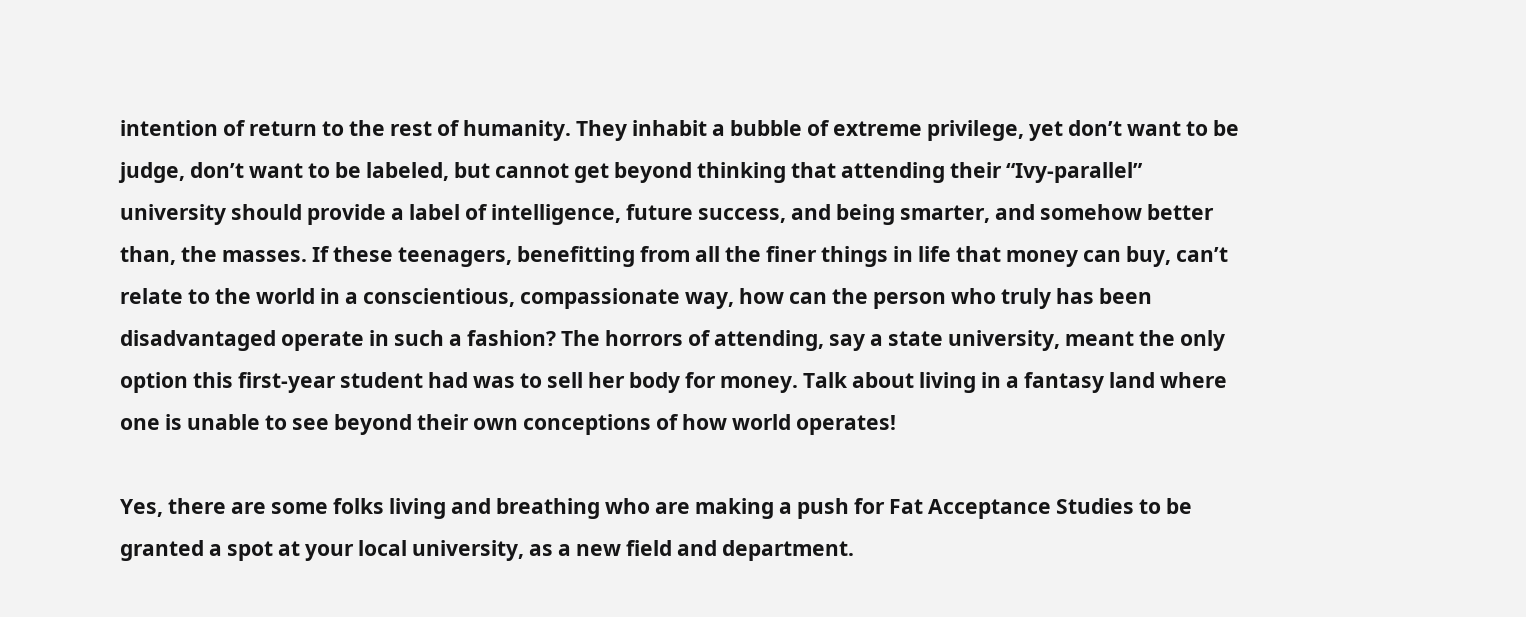intention of return to the rest of humanity. They inhabit a bubble of extreme privilege, yet don’t want to be judge, don’t want to be labeled, but cannot get beyond thinking that attending their “Ivy-parallel” university should provide a label of intelligence, future success, and being smarter, and somehow better than, the masses. If these teenagers, benefitting from all the finer things in life that money can buy, can’t relate to the world in a conscientious, compassionate way, how can the person who truly has been disadvantaged operate in such a fashion? The horrors of attending, say a state university, meant the only option this first-year student had was to sell her body for money. Talk about living in a fantasy land where one is unable to see beyond their own conceptions of how world operates!

Yes, there are some folks living and breathing who are making a push for Fat Acceptance Studies to be granted a spot at your local university, as a new field and department.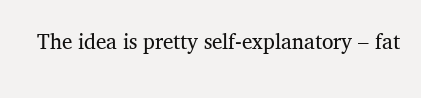The idea is pretty self-explanatory – fat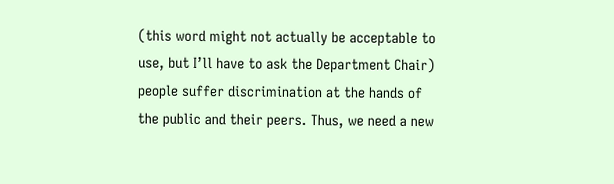(this word might not actually be acceptable to use, but I’ll have to ask the Department Chair) people suffer discrimination at the hands of the public and their peers. Thus, we need a new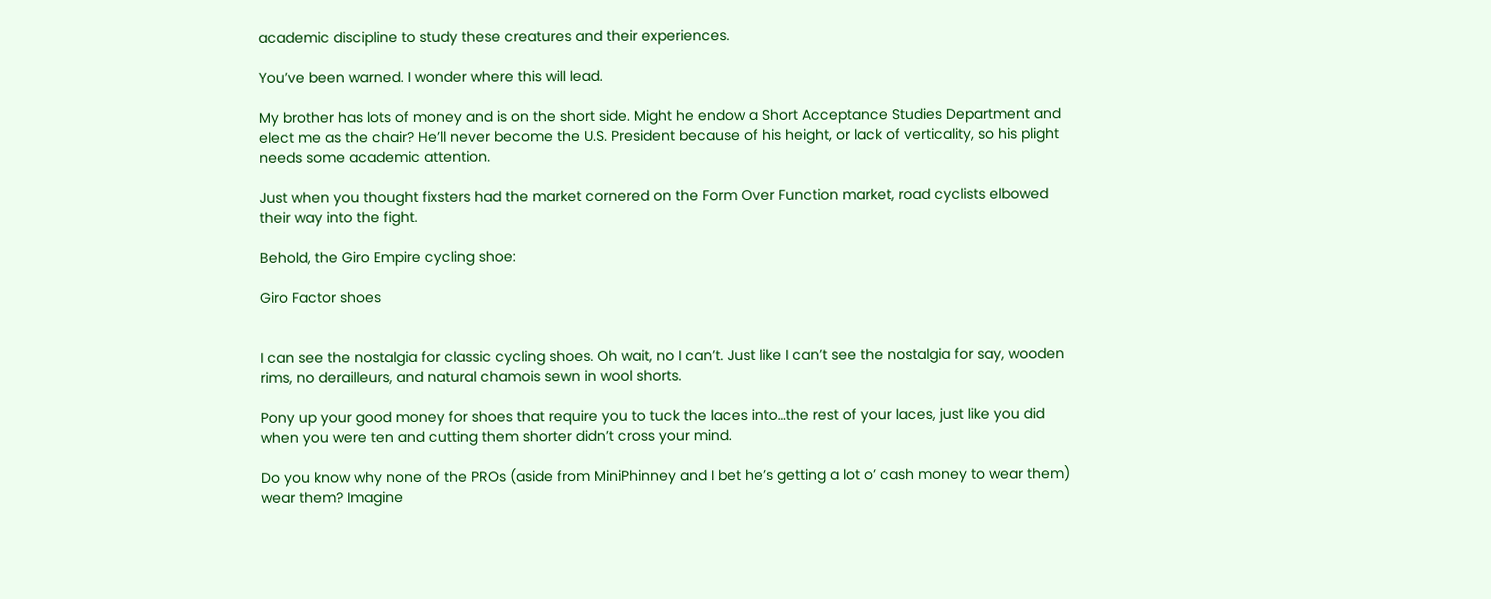academic discipline to study these creatures and their experiences.

You’ve been warned. I wonder where this will lead.

My brother has lots of money and is on the short side. Might he endow a Short Acceptance Studies Department and elect me as the chair? He’ll never become the U.S. President because of his height, or lack of verticality, so his plight needs some academic attention.

Just when you thought fixsters had the market cornered on the Form Over Function market, road cyclists elbowed their way into the fight.

Behold, the Giro Empire cycling shoe:

Giro Factor shoes


I can see the nostalgia for classic cycling shoes. Oh wait, no I can’t. Just like I can’t see the nostalgia for say, wooden rims, no derailleurs, and natural chamois sewn in wool shorts.

Pony up your good money for shoes that require you to tuck the laces into…the rest of your laces, just like you did when you were ten and cutting them shorter didn’t cross your mind.

Do you know why none of the PROs (aside from MiniPhinney and I bet he’s getting a lot o’ cash money to wear them) wear them? Imagine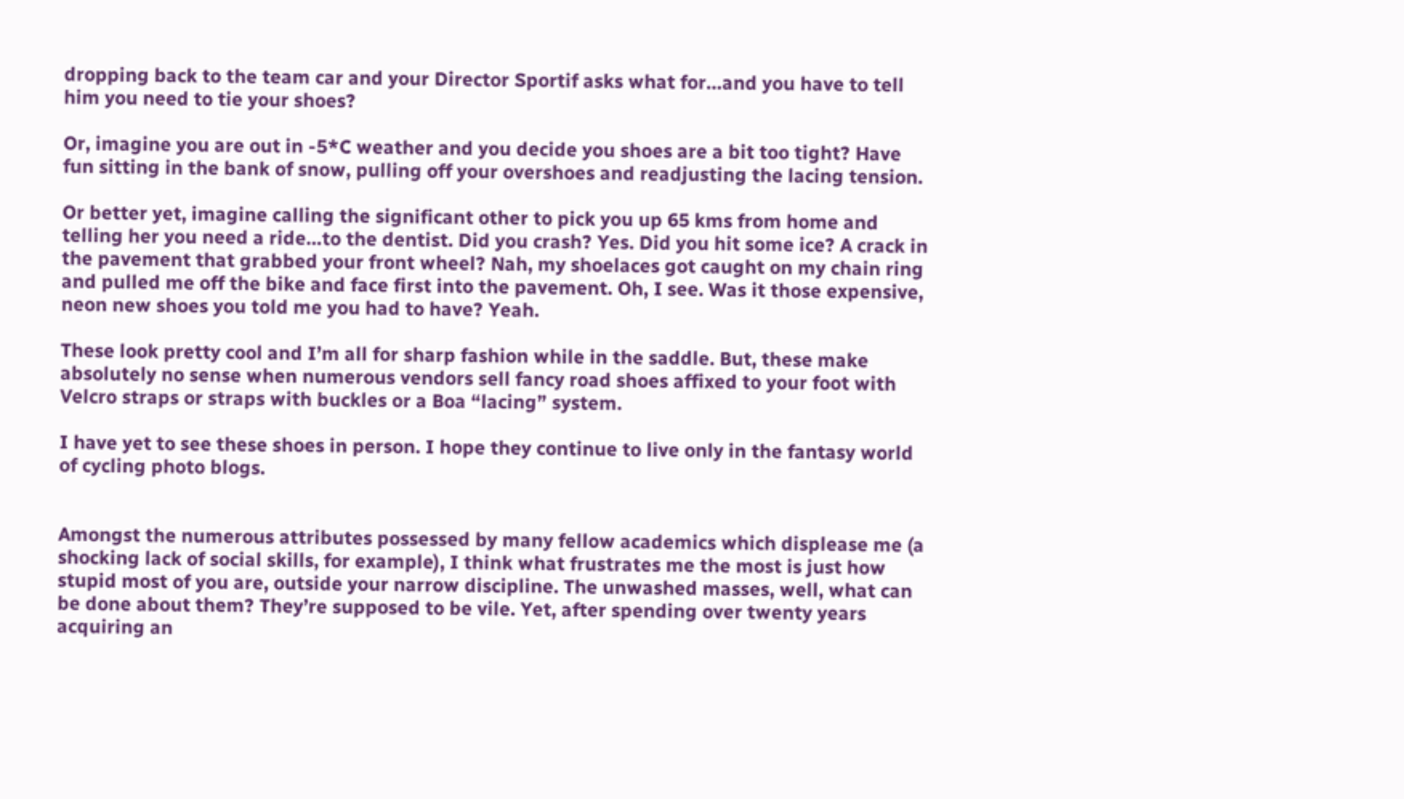dropping back to the team car and your Director Sportif asks what for…and you have to tell him you need to tie your shoes?

Or, imagine you are out in -5*C weather and you decide you shoes are a bit too tight? Have fun sitting in the bank of snow, pulling off your overshoes and readjusting the lacing tension.

Or better yet, imagine calling the significant other to pick you up 65 kms from home and telling her you need a ride…to the dentist. Did you crash? Yes. Did you hit some ice? A crack in the pavement that grabbed your front wheel? Nah, my shoelaces got caught on my chain ring and pulled me off the bike and face first into the pavement. Oh, I see. Was it those expensive, neon new shoes you told me you had to have? Yeah.

These look pretty cool and I’m all for sharp fashion while in the saddle. But, these make absolutely no sense when numerous vendors sell fancy road shoes affixed to your foot with Velcro straps or straps with buckles or a Boa “lacing” system.

I have yet to see these shoes in person. I hope they continue to live only in the fantasy world of cycling photo blogs.


Amongst the numerous attributes possessed by many fellow academics which displease me (a shocking lack of social skills, for example), I think what frustrates me the most is just how stupid most of you are, outside your narrow discipline. The unwashed masses, well, what can be done about them? They’re supposed to be vile. Yet, after spending over twenty years acquiring an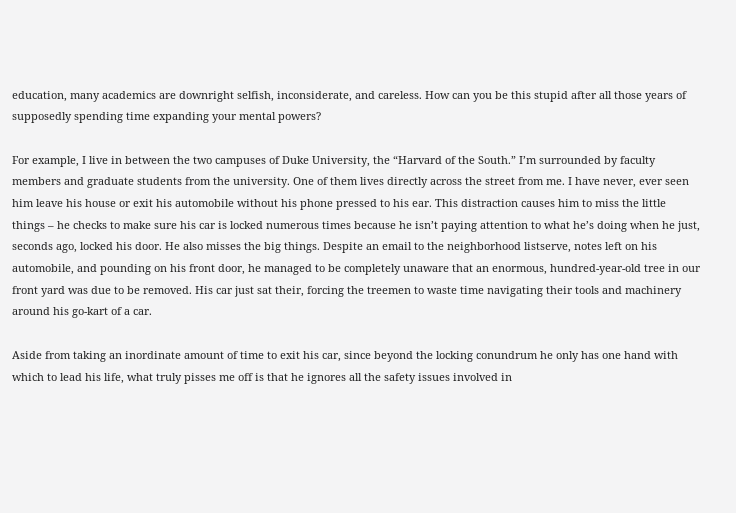education, many academics are downright selfish, inconsiderate, and careless. How can you be this stupid after all those years of supposedly spending time expanding your mental powers?

For example, I live in between the two campuses of Duke University, the “Harvard of the South.” I’m surrounded by faculty members and graduate students from the university. One of them lives directly across the street from me. I have never, ever seen him leave his house or exit his automobile without his phone pressed to his ear. This distraction causes him to miss the little things – he checks to make sure his car is locked numerous times because he isn’t paying attention to what he’s doing when he just, seconds ago, locked his door. He also misses the big things. Despite an email to the neighborhood listserve, notes left on his automobile, and pounding on his front door, he managed to be completely unaware that an enormous, hundred-year-old tree in our front yard was due to be removed. His car just sat their, forcing the treemen to waste time navigating their tools and machinery around his go-kart of a car.

Aside from taking an inordinate amount of time to exit his car, since beyond the locking conundrum he only has one hand with which to lead his life, what truly pisses me off is that he ignores all the safety issues involved in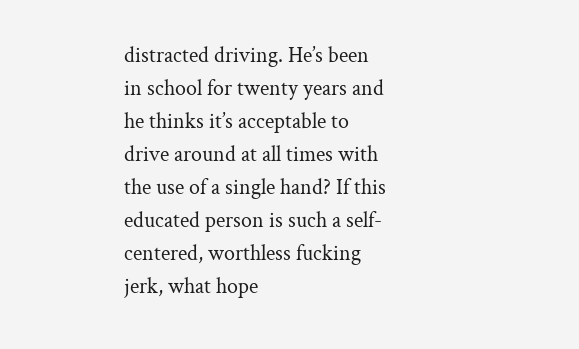distracted driving. He’s been in school for twenty years and he thinks it’s acceptable to drive around at all times with the use of a single hand? If this educated person is such a self-centered, worthless fucking jerk, what hope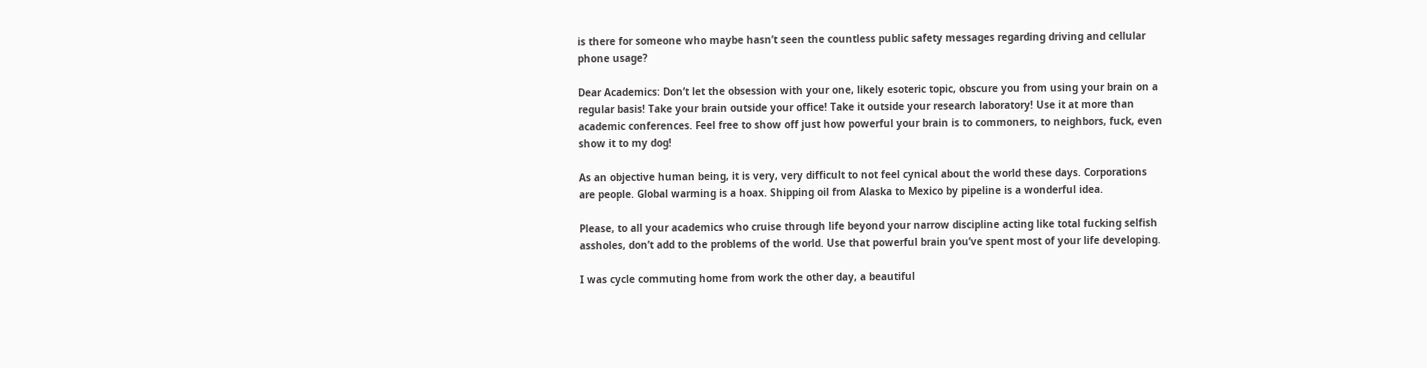is there for someone who maybe hasn’t seen the countless public safety messages regarding driving and cellular phone usage?

Dear Academics: Don’t let the obsession with your one, likely esoteric topic, obscure you from using your brain on a regular basis! Take your brain outside your office! Take it outside your research laboratory! Use it at more than academic conferences. Feel free to show off just how powerful your brain is to commoners, to neighbors, fuck, even show it to my dog!

As an objective human being, it is very, very difficult to not feel cynical about the world these days. Corporations are people. Global warming is a hoax. Shipping oil from Alaska to Mexico by pipeline is a wonderful idea.

Please, to all your academics who cruise through life beyond your narrow discipline acting like total fucking selfish assholes, don’t add to the problems of the world. Use that powerful brain you’ve spent most of your life developing.

I was cycle commuting home from work the other day, a beautiful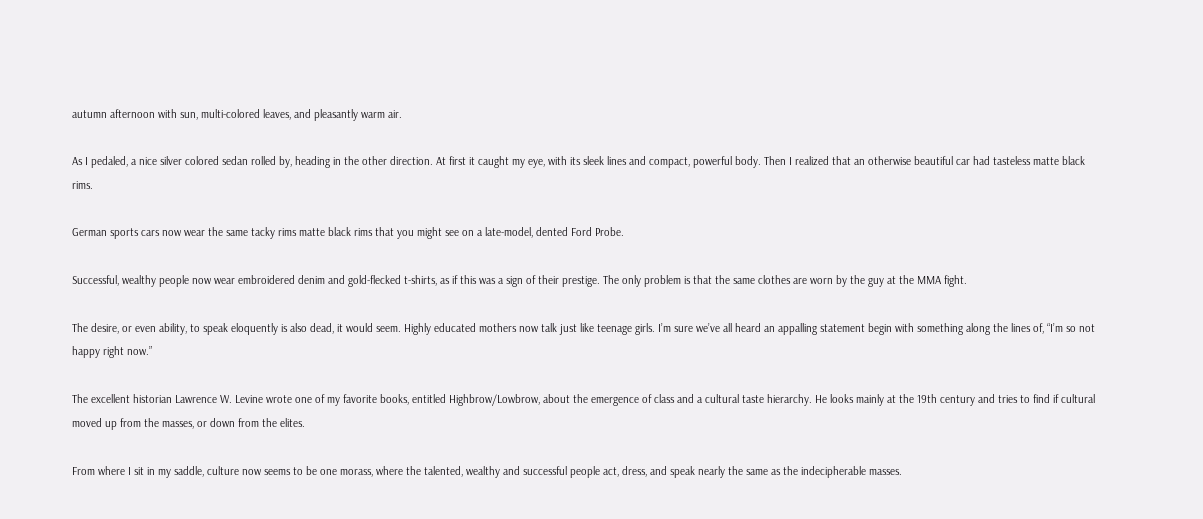autumn afternoon with sun, multi-colored leaves, and pleasantly warm air.

As I pedaled, a nice silver colored sedan rolled by, heading in the other direction. At first it caught my eye, with its sleek lines and compact, powerful body. Then I realized that an otherwise beautiful car had tasteless matte black rims.

German sports cars now wear the same tacky rims matte black rims that you might see on a late-model, dented Ford Probe.

Successful, wealthy people now wear embroidered denim and gold-flecked t-shirts, as if this was a sign of their prestige. The only problem is that the same clothes are worn by the guy at the MMA fight.

The desire, or even ability, to speak eloquently is also dead, it would seem. Highly educated mothers now talk just like teenage girls. I’m sure we’ve all heard an appalling statement begin with something along the lines of, “I’m so not happy right now.”

The excellent historian Lawrence W. Levine wrote one of my favorite books, entitled Highbrow/Lowbrow, about the emergence of class and a cultural taste hierarchy. He looks mainly at the 19th century and tries to find if cultural moved up from the masses, or down from the elites.

From where I sit in my saddle, culture now seems to be one morass, where the talented, wealthy and successful people act, dress, and speak nearly the same as the indecipherable masses.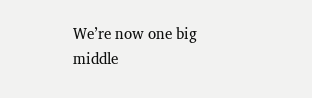We’re now one big middle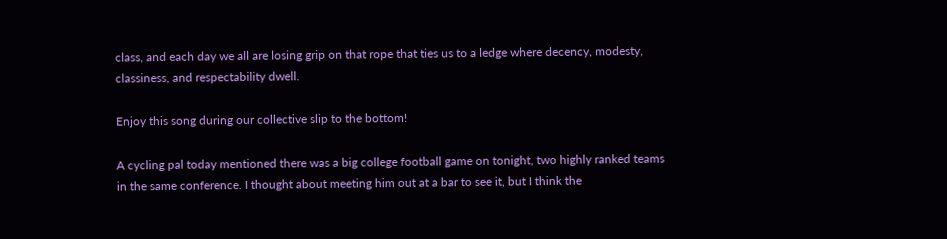class, and each day we all are losing grip on that rope that ties us to a ledge where decency, modesty, classiness, and respectability dwell.

Enjoy this song during our collective slip to the bottom!

A cycling pal today mentioned there was a big college football game on tonight, two highly ranked teams in the same conference. I thought about meeting him out at a bar to see it, but I think the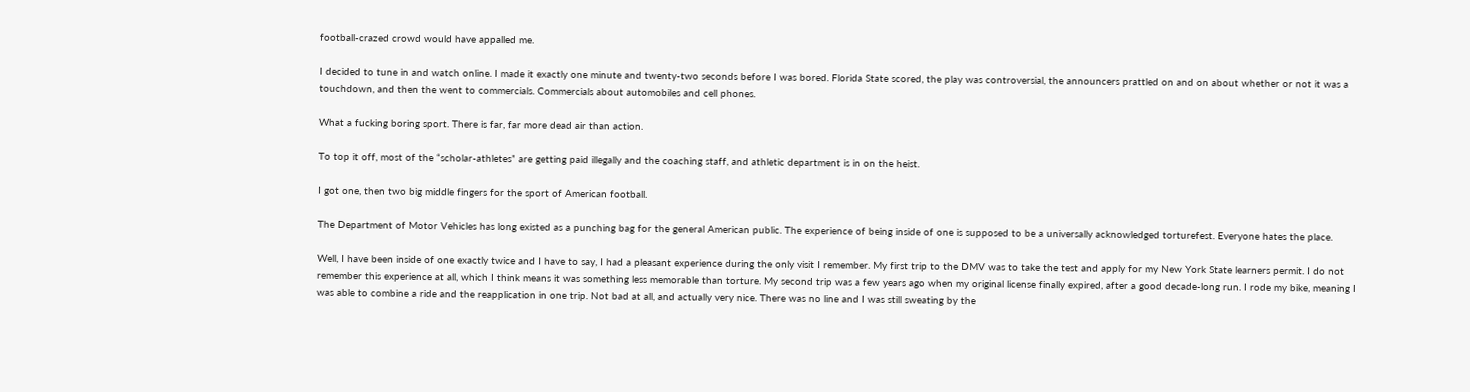football-crazed crowd would have appalled me.

I decided to tune in and watch online. I made it exactly one minute and twenty-two seconds before I was bored. Florida State scored, the play was controversial, the announcers prattled on and on about whether or not it was a touchdown, and then the went to commercials. Commercials about automobiles and cell phones.

What a fucking boring sport. There is far, far more dead air than action.

To top it off, most of the “scholar-athletes” are getting paid illegally and the coaching staff, and athletic department is in on the heist.

I got one, then two big middle fingers for the sport of American football.

The Department of Motor Vehicles has long existed as a punching bag for the general American public. The experience of being inside of one is supposed to be a universally acknowledged torturefest. Everyone hates the place.

Well, I have been inside of one exactly twice and I have to say, I had a pleasant experience during the only visit I remember. My first trip to the DMV was to take the test and apply for my New York State learners permit. I do not remember this experience at all, which I think means it was something less memorable than torture. My second trip was a few years ago when my original license finally expired, after a good decade-long run. I rode my bike, meaning I was able to combine a ride and the reapplication in one trip. Not bad at all, and actually very nice. There was no line and I was still sweating by the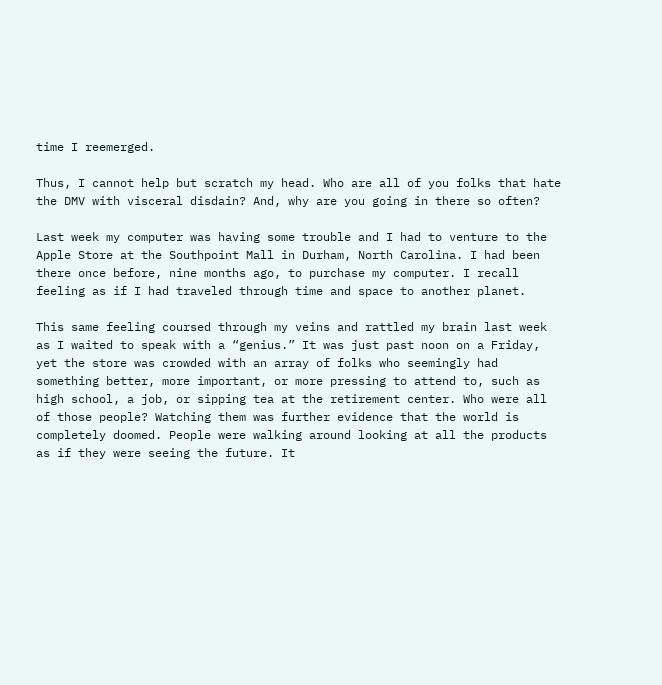time I reemerged.

Thus, I cannot help but scratch my head. Who are all of you folks that hate the DMV with visceral disdain? And, why are you going in there so often?

Last week my computer was having some trouble and I had to venture to the Apple Store at the Southpoint Mall in Durham, North Carolina. I had been there once before, nine months ago, to purchase my computer. I recall feeling as if I had traveled through time and space to another planet.

This same feeling coursed through my veins and rattled my brain last week as I waited to speak with a “genius.” It was just past noon on a Friday, yet the store was crowded with an array of folks who seemingly had something better, more important, or more pressing to attend to, such as high school, a job, or sipping tea at the retirement center. Who were all of those people? Watching them was further evidence that the world is completely doomed. People were walking around looking at all the products as if they were seeing the future. It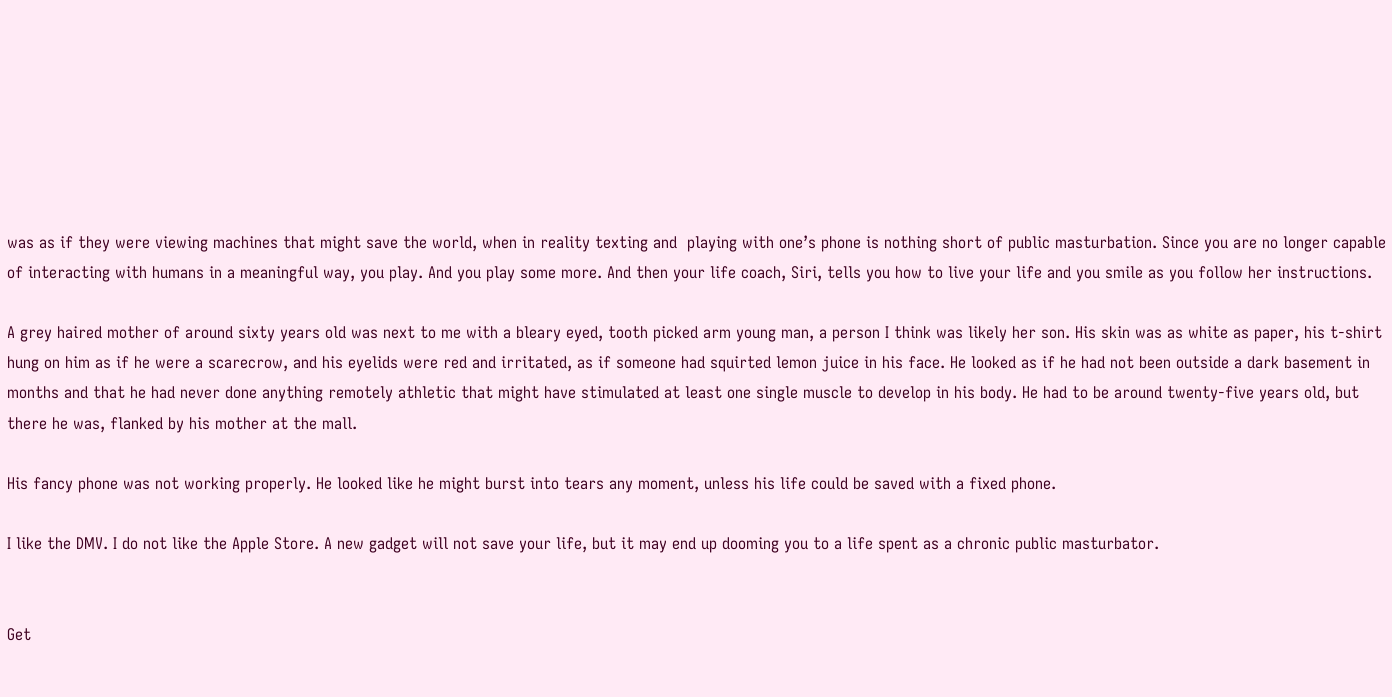was as if they were viewing machines that might save the world, when in reality texting and  playing with one’s phone is nothing short of public masturbation. Since you are no longer capable of interacting with humans in a meaningful way, you play. And you play some more. And then your life coach, Siri, tells you how to live your life and you smile as you follow her instructions.

A grey haired mother of around sixty years old was next to me with a bleary eyed, tooth picked arm young man, a person I think was likely her son. His skin was as white as paper, his t-shirt hung on him as if he were a scarecrow, and his eyelids were red and irritated, as if someone had squirted lemon juice in his face. He looked as if he had not been outside a dark basement in months and that he had never done anything remotely athletic that might have stimulated at least one single muscle to develop in his body. He had to be around twenty-five years old, but there he was, flanked by his mother at the mall.

His fancy phone was not working properly. He looked like he might burst into tears any moment, unless his life could be saved with a fixed phone.

I like the DMV. I do not like the Apple Store. A new gadget will not save your life, but it may end up dooming you to a life spent as a chronic public masturbator.


Get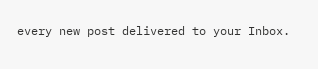every new post delivered to your Inbox.